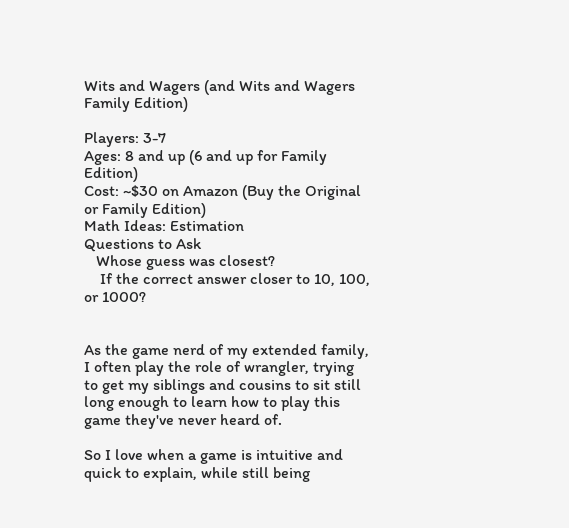Wits and Wagers (and Wits and Wagers Family Edition)

Players: 3-7
Ages: 8 and up (6 and up for Family Edition)
Cost: ~$30 on Amazon (Buy the Original or Family Edition)
Math Ideas: Estimation
Questions to Ask
   Whose guess was closest?
    If the correct answer closer to 10, 100, or 1000?


As the game nerd of my extended family, I often play the role of wrangler, trying to get my siblings and cousins to sit still long enough to learn how to play this game they've never heard of.

So I love when a game is intuitive and quick to explain, while still being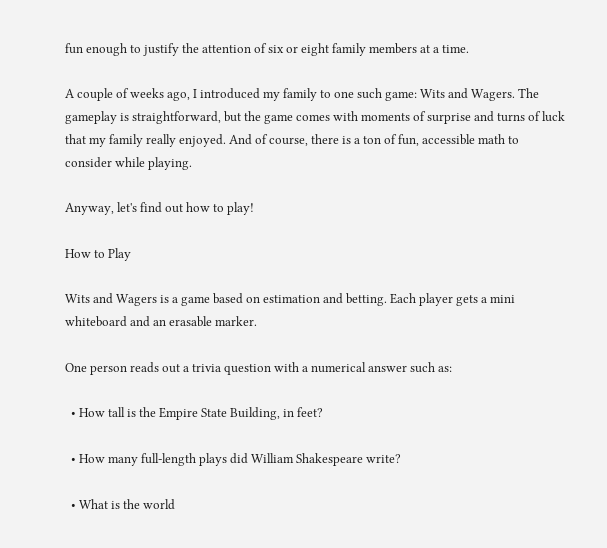fun enough to justify the attention of six or eight family members at a time.

A couple of weeks ago, I introduced my family to one such game: Wits and Wagers. The gameplay is straightforward, but the game comes with moments of surprise and turns of luck that my family really enjoyed. And of course, there is a ton of fun, accessible math to consider while playing.

Anyway, let's find out how to play!

How to Play

Wits and Wagers is a game based on estimation and betting. Each player gets a mini whiteboard and an erasable marker.

One person reads out a trivia question with a numerical answer such as:

  • How tall is the Empire State Building, in feet?

  • How many full-length plays did William Shakespeare write?

  • What is the world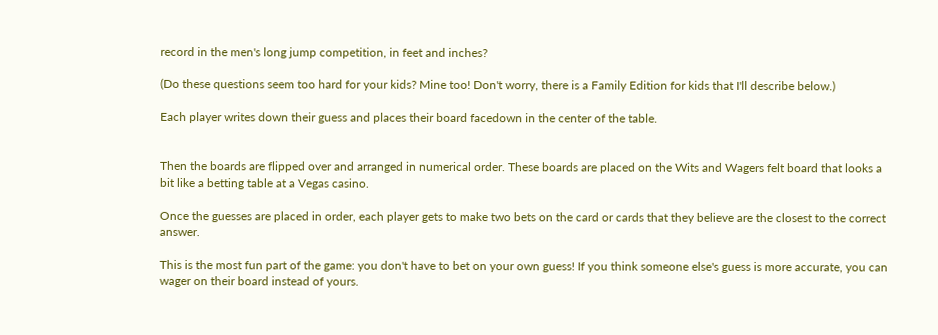record in the men's long jump competition, in feet and inches?

(Do these questions seem too hard for your kids? Mine too! Don't worry, there is a Family Edition for kids that I'll describe below.)

Each player writes down their guess and places their board facedown in the center of the table.


Then the boards are flipped over and arranged in numerical order. These boards are placed on the Wits and Wagers felt board that looks a bit like a betting table at a Vegas casino.

Once the guesses are placed in order, each player gets to make two bets on the card or cards that they believe are the closest to the correct answer.

This is the most fun part of the game: you don't have to bet on your own guess! If you think someone else's guess is more accurate, you can wager on their board instead of yours.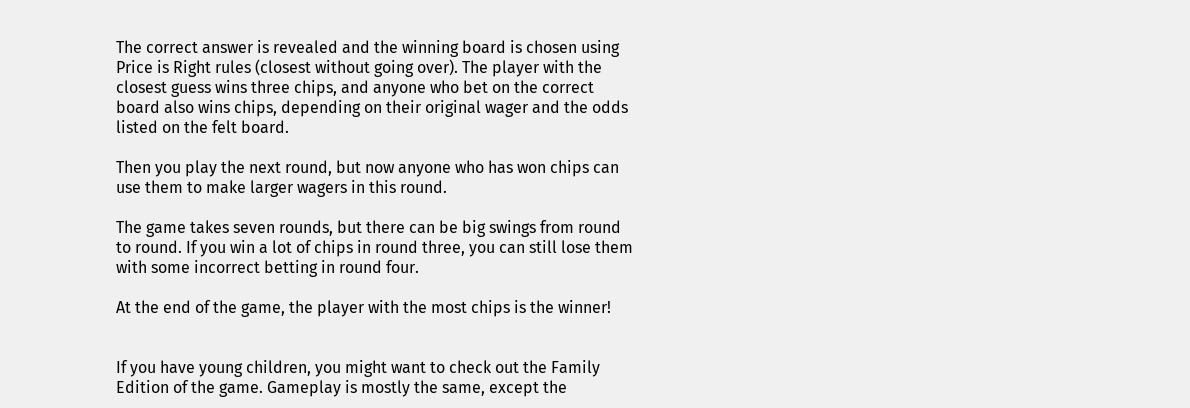The correct answer is revealed and the winning board is chosen using Price is Right rules (closest without going over). The player with the closest guess wins three chips, and anyone who bet on the correct board also wins chips, depending on their original wager and the odds listed on the felt board.

Then you play the next round, but now anyone who has won chips can use them to make larger wagers in this round.

The game takes seven rounds, but there can be big swings from round to round. If you win a lot of chips in round three, you can still lose them with some incorrect betting in round four.

At the end of the game, the player with the most chips is the winner!


If you have young children, you might want to check out the Family Edition of the game. Gameplay is mostly the same, except the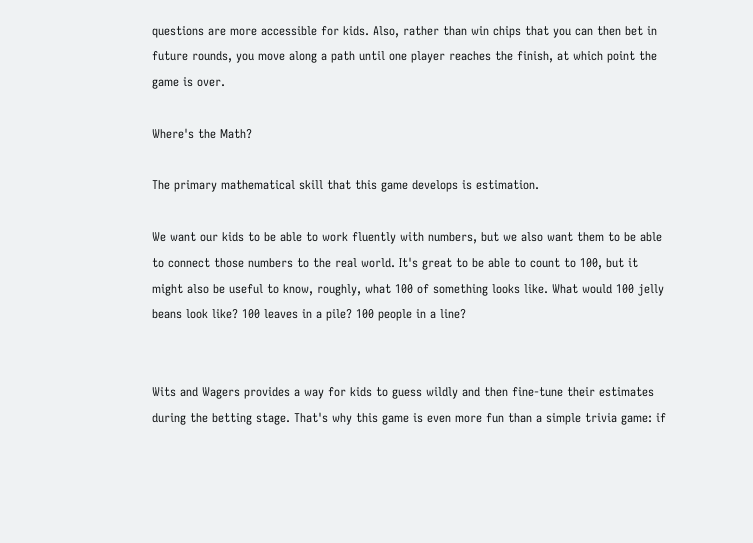questions are more accessible for kids. Also, rather than win chips that you can then bet in future rounds, you move along a path until one player reaches the finish, at which point the game is over.

Where's the Math?

The primary mathematical skill that this game develops is estimation.

We want our kids to be able to work fluently with numbers, but we also want them to be able to connect those numbers to the real world. It's great to be able to count to 100, but it might also be useful to know, roughly, what 100 of something looks like. What would 100 jelly beans look like? 100 leaves in a pile? 100 people in a line?


Wits and Wagers provides a way for kids to guess wildly and then fine-tune their estimates during the betting stage. That's why this game is even more fun than a simple trivia game: if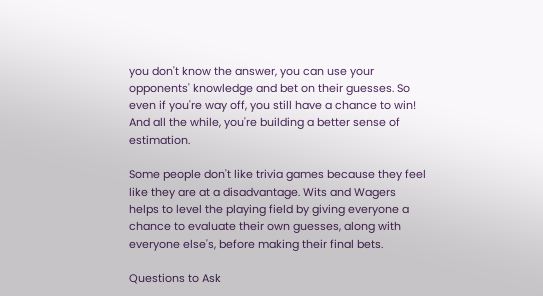you don't know the answer, you can use your opponents' knowledge and bet on their guesses. So even if you're way off, you still have a chance to win! And all the while, you're building a better sense of estimation.

Some people don't like trivia games because they feel like they are at a disadvantage. Wits and Wagers helps to level the playing field by giving everyone a chance to evaluate their own guesses, along with everyone else's, before making their final bets.

Questions to Ask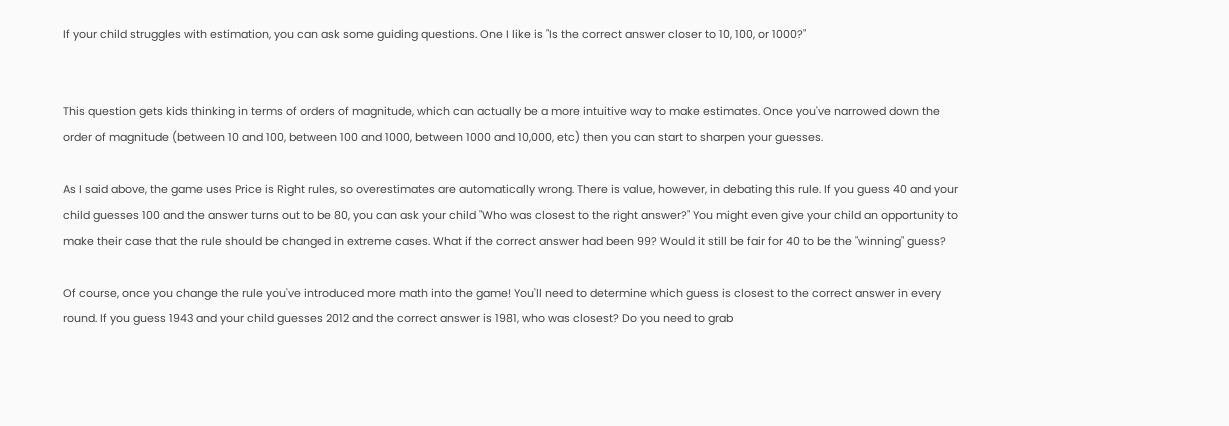If your child struggles with estimation, you can ask some guiding questions. One I like is "Is the correct answer closer to 10, 100, or 1000?"


This question gets kids thinking in terms of orders of magnitude, which can actually be a more intuitive way to make estimates. Once you've narrowed down the order of magnitude (between 10 and 100, between 100 and 1000, between 1000 and 10,000, etc) then you can start to sharpen your guesses.

As I said above, the game uses Price is Right rules, so overestimates are automatically wrong. There is value, however, in debating this rule. If you guess 40 and your child guesses 100 and the answer turns out to be 80, you can ask your child "Who was closest to the right answer?" You might even give your child an opportunity to make their case that the rule should be changed in extreme cases. What if the correct answer had been 99? Would it still be fair for 40 to be the "winning" guess?

Of course, once you change the rule you've introduced more math into the game! You'll need to determine which guess is closest to the correct answer in every round. If you guess 1943 and your child guesses 2012 and the correct answer is 1981, who was closest? Do you need to grab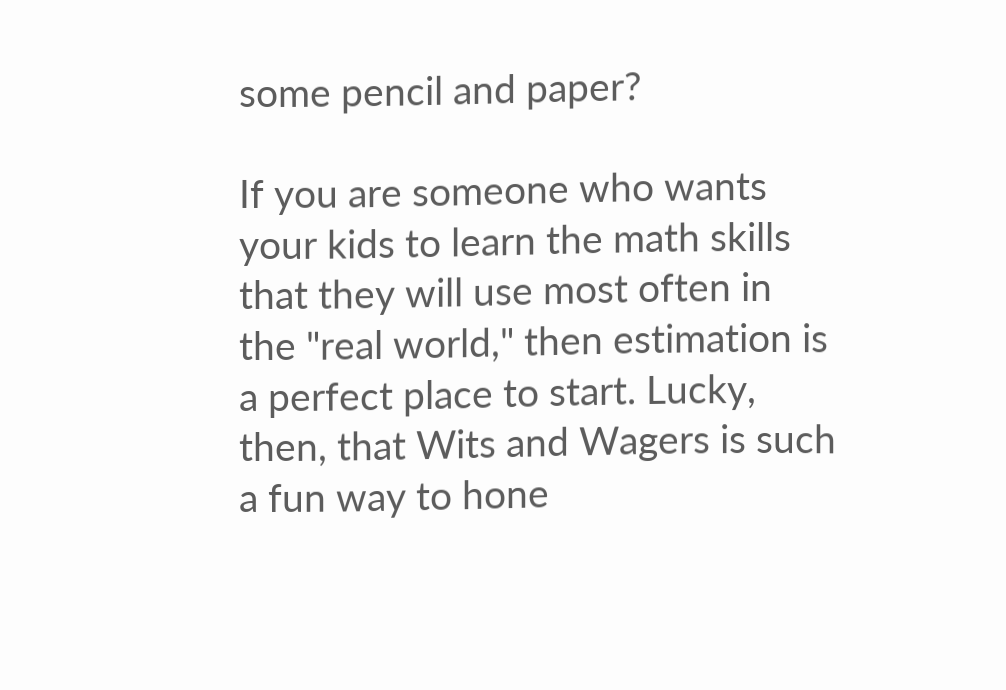some pencil and paper?

If you are someone who wants your kids to learn the math skills that they will use most often in the "real world," then estimation is a perfect place to start. Lucky, then, that Wits and Wagers is such a fun way to hone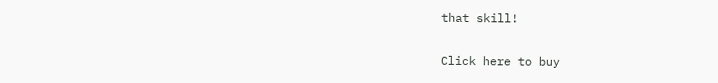that skill!

Click here to buy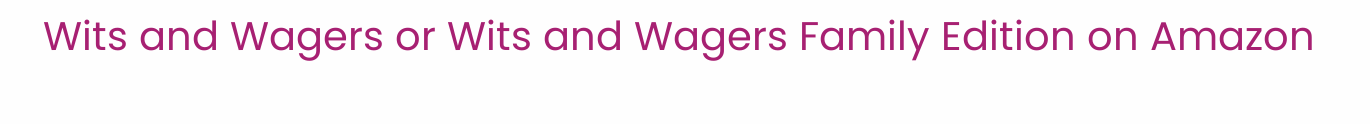Wits and Wagers or Wits and Wagers Family Edition on Amazon